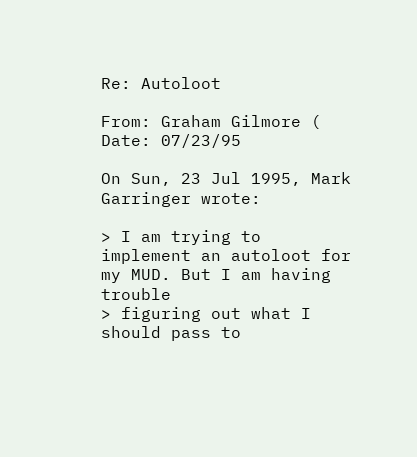Re: Autoloot

From: Graham Gilmore (
Date: 07/23/95

On Sun, 23 Jul 1995, Mark Garringer wrote:

> I am trying to implement an autoloot for my MUD. But I am having trouble
> figuring out what I should pass to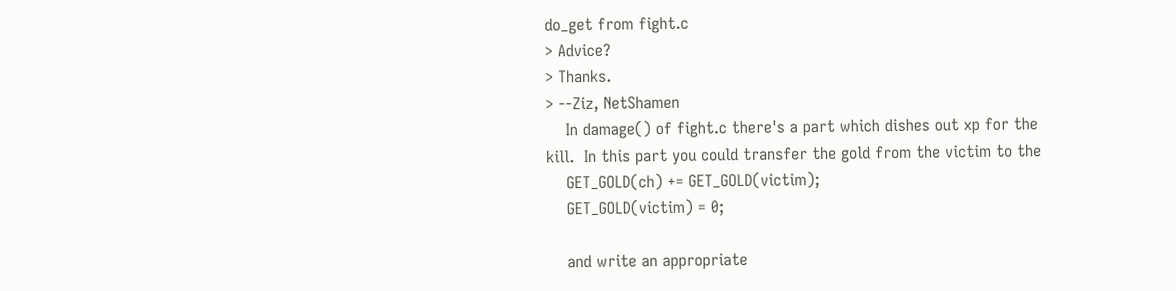do_get from fight.c
> Advice?
> Thanks.
> --Ziz, NetShamen
    In damage() of fight.c there's a part which dishes out xp for the
kill.  In this part you could transfer the gold from the victim to the
    GET_GOLD(ch) += GET_GOLD(victim);
    GET_GOLD(victim) = 0;

    and write an appropriate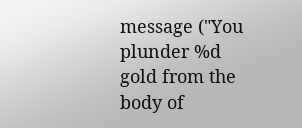message ("You plunder %d gold from the
body of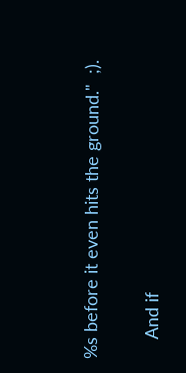%s before it even hits the ground."  ;).

    And if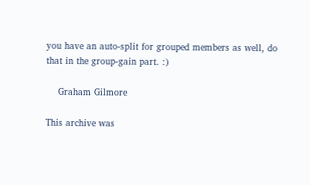you have an auto-split for grouped members as well, do
that in the group-gain part. :)

    Graham Gilmore

This archive was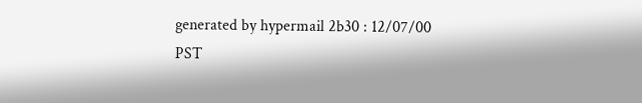generated by hypermail 2b30 : 12/07/00 PST